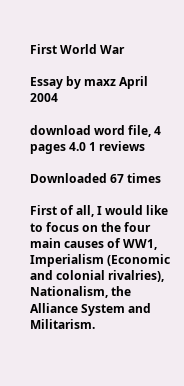First World War

Essay by maxz April 2004

download word file, 4 pages 4.0 1 reviews

Downloaded 67 times

First of all, I would like to focus on the four main causes of WW1, Imperialism (Economic and colonial rivalries), Nationalism, the Alliance System and Militarism.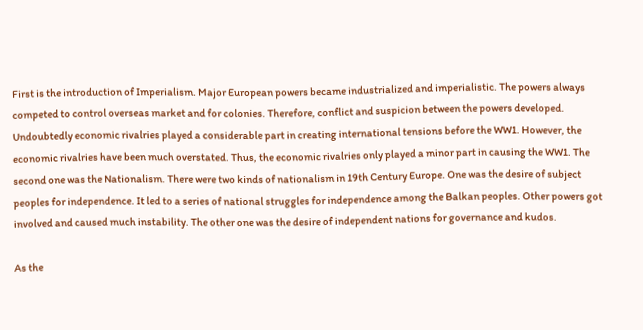First is the introduction of Imperialism. Major European powers became industrialized and imperialistic. The powers always competed to control overseas market and for colonies. Therefore, conflict and suspicion between the powers developed. Undoubtedly economic rivalries played a considerable part in creating international tensions before the WW1. However, the economic rivalries have been much overstated. Thus, the economic rivalries only played a minor part in causing the WW1. The second one was the Nationalism. There were two kinds of nationalism in 19th Century Europe. One was the desire of subject peoples for independence. It led to a series of national struggles for independence among the Balkan peoples. Other powers got involved and caused much instability. The other one was the desire of independent nations for governance and kudos.

As the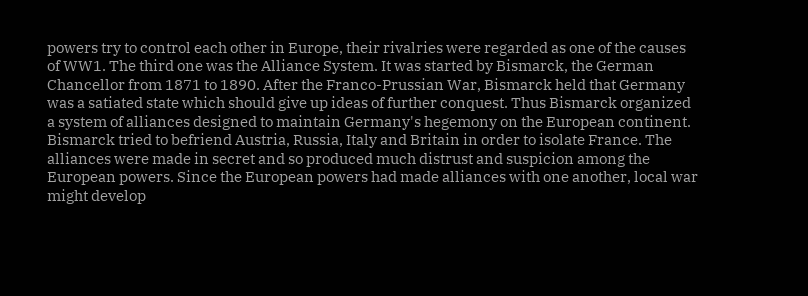powers try to control each other in Europe, their rivalries were regarded as one of the causes of WW1. The third one was the Alliance System. It was started by Bismarck, the German Chancellor from 1871 to 1890. After the Franco-Prussian War, Bismarck held that Germany was a satiated state which should give up ideas of further conquest. Thus Bismarck organized a system of alliances designed to maintain Germany's hegemony on the European continent. Bismarck tried to befriend Austria, Russia, Italy and Britain in order to isolate France. The alliances were made in secret and so produced much distrust and suspicion among the European powers. Since the European powers had made alliances with one another, local war might develop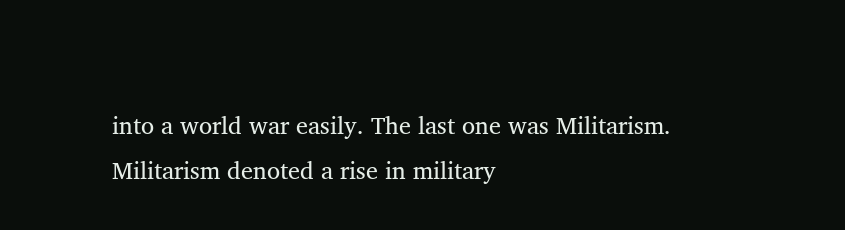into a world war easily. The last one was Militarism. Militarism denoted a rise in military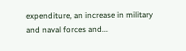expenditure, an increase in military and naval forces and...